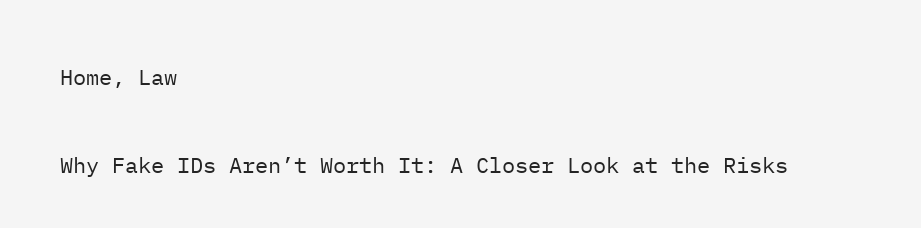Home, Law

Why Fake IDs Aren’t Worth It: A Closer Look at the Risks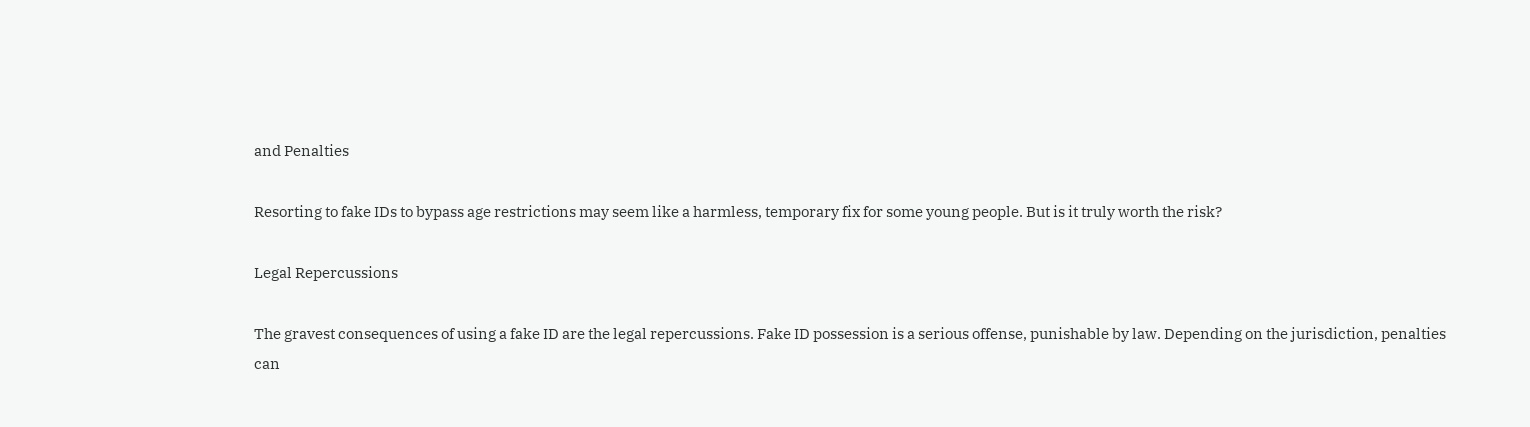and Penalties

Resorting to fake IDs to bypass age restrictions may seem like a harmless, temporary fix for some young people. But is it truly worth the risk?

Legal Repercussions

The gravest consequences of using a fake ID are the legal repercussions. Fake ID possession is a serious offense, punishable by law. Depending on the jurisdiction, penalties can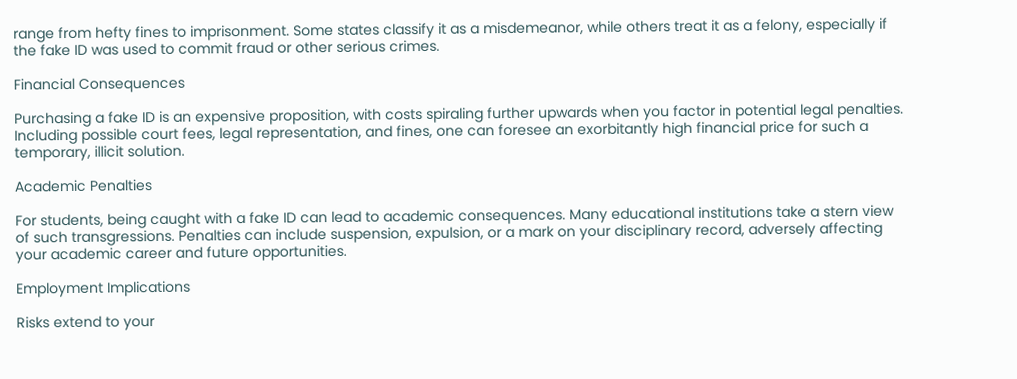range from hefty fines to imprisonment. Some states classify it as a misdemeanor, while others treat it as a felony, especially if the fake ID was used to commit fraud or other serious crimes.

Financial Consequences

Purchasing a fake ID is an expensive proposition, with costs spiraling further upwards when you factor in potential legal penalties. Including possible court fees, legal representation, and fines, one can foresee an exorbitantly high financial price for such a temporary, illicit solution.

Academic Penalties

For students, being caught with a fake ID can lead to academic consequences. Many educational institutions take a stern view of such transgressions. Penalties can include suspension, expulsion, or a mark on your disciplinary record, adversely affecting your academic career and future opportunities.

Employment Implications

Risks extend to your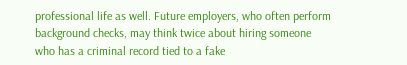professional life as well. Future employers, who often perform background checks, may think twice about hiring someone who has a criminal record tied to a fake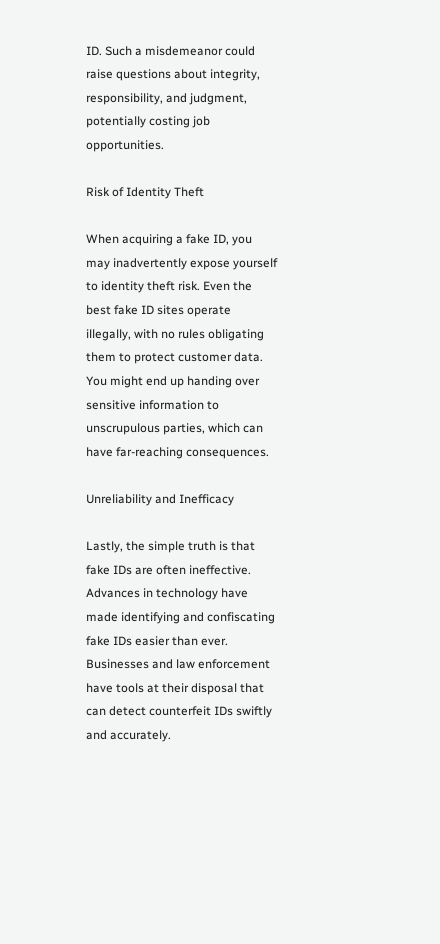ID. Such a misdemeanor could raise questions about integrity, responsibility, and judgment, potentially costing job opportunities.

Risk of Identity Theft

When acquiring a fake ID, you may inadvertently expose yourself to identity theft risk. Even the best fake ID sites operate illegally, with no rules obligating them to protect customer data. You might end up handing over sensitive information to unscrupulous parties, which can have far-reaching consequences.

Unreliability and Inefficacy

Lastly, the simple truth is that fake IDs are often ineffective. Advances in technology have made identifying and confiscating fake IDs easier than ever. Businesses and law enforcement have tools at their disposal that can detect counterfeit IDs swiftly and accurately.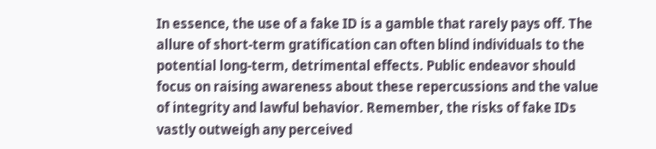In essence, the use of a fake ID is a gamble that rarely pays off. The allure of short-term gratification can often blind individuals to the potential long-term, detrimental effects. Public endeavor should focus on raising awareness about these repercussions and the value of integrity and lawful behavior. Remember, the risks of fake IDs vastly outweigh any perceived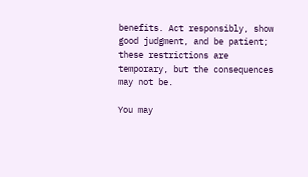benefits. Act responsibly, show good judgment, and be patient; these restrictions are temporary, but the consequences may not be.

You may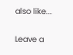also like...

Leave a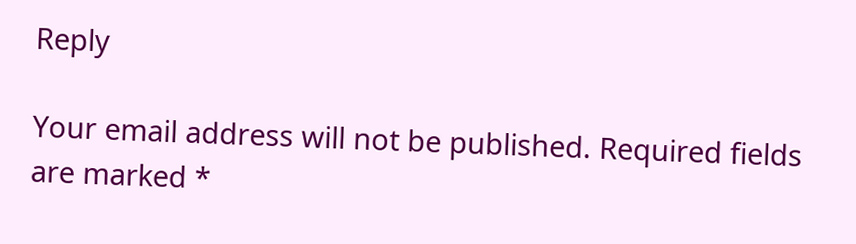Reply

Your email address will not be published. Required fields are marked *